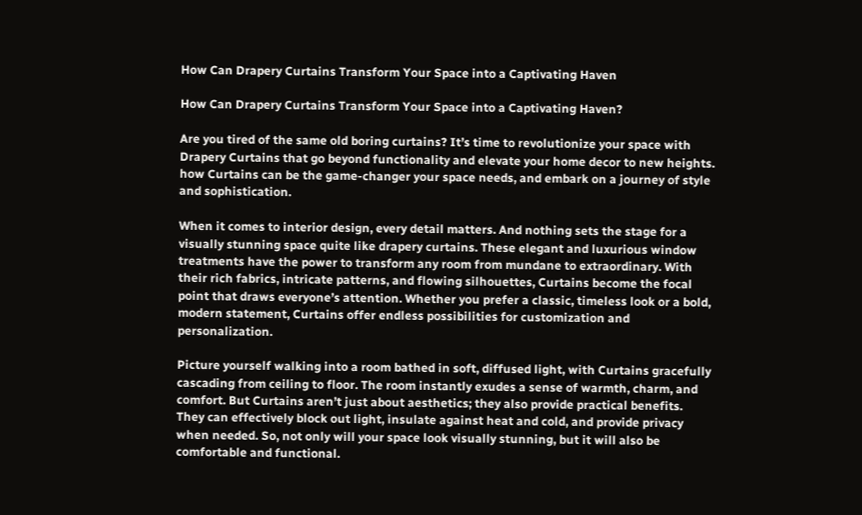How Can Drapery Curtains Transform Your Space into a Captivating Haven

How Can Drapery Curtains Transform Your Space into a Captivating Haven?

Are you tired of the same old boring curtains? It’s time to revolutionize your space with Drapery Curtains that go beyond functionality and elevate your home decor to new heights. how Curtains can be the game-changer your space needs, and embark on a journey of style and sophistication.

When it comes to interior design, every detail matters. And nothing sets the stage for a visually stunning space quite like drapery curtains. These elegant and luxurious window treatments have the power to transform any room from mundane to extraordinary. With their rich fabrics, intricate patterns, and flowing silhouettes, Curtains become the focal point that draws everyone’s attention. Whether you prefer a classic, timeless look or a bold, modern statement, Curtains offer endless possibilities for customization and personalization.

Picture yourself walking into a room bathed in soft, diffused light, with Curtains gracefully cascading from ceiling to floor. The room instantly exudes a sense of warmth, charm, and comfort. But Curtains aren’t just about aesthetics; they also provide practical benefits. They can effectively block out light, insulate against heat and cold, and provide privacy when needed. So, not only will your space look visually stunning, but it will also be comfortable and functional.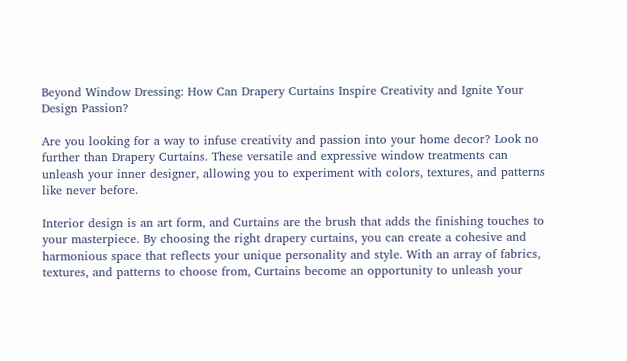Beyond Window Dressing: How Can Drapery Curtains Inspire Creativity and Ignite Your Design Passion?

Are you looking for a way to infuse creativity and passion into your home decor? Look no further than Drapery Curtains. These versatile and expressive window treatments can unleash your inner designer, allowing you to experiment with colors, textures, and patterns like never before.

Interior design is an art form, and Curtains are the brush that adds the finishing touches to your masterpiece. By choosing the right drapery curtains, you can create a cohesive and harmonious space that reflects your unique personality and style. With an array of fabrics, textures, and patterns to choose from, Curtains become an opportunity to unleash your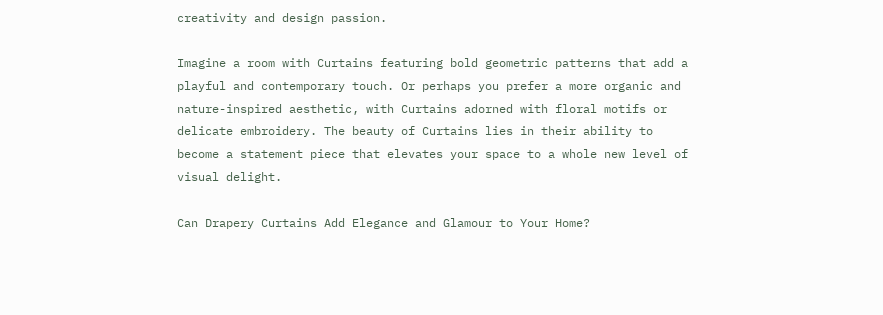creativity and design passion.

Imagine a room with Curtains featuring bold geometric patterns that add a playful and contemporary touch. Or perhaps you prefer a more organic and nature-inspired aesthetic, with Curtains adorned with floral motifs or delicate embroidery. The beauty of Curtains lies in their ability to become a statement piece that elevates your space to a whole new level of visual delight.

Can Drapery Curtains Add Elegance and Glamour to Your Home?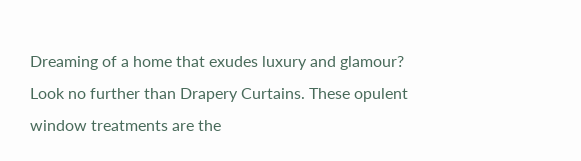Dreaming of a home that exudes luxury and glamour? Look no further than Drapery Curtains. These opulent window treatments are the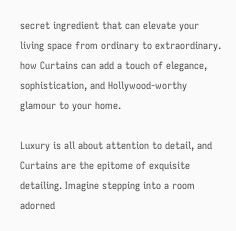secret ingredient that can elevate your living space from ordinary to extraordinary. how Curtains can add a touch of elegance, sophistication, and Hollywood-worthy glamour to your home.

Luxury is all about attention to detail, and Curtains are the epitome of exquisite detailing. Imagine stepping into a room adorned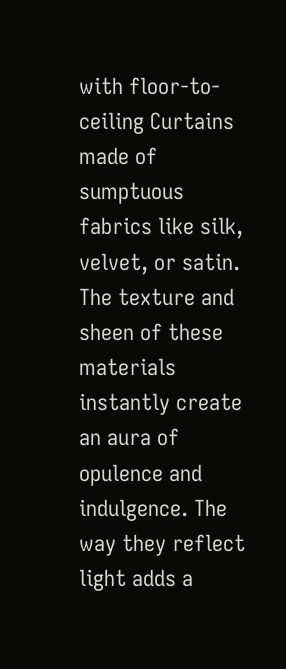with floor-to-ceiling Curtains made of sumptuous fabrics like silk, velvet, or satin. The texture and sheen of these materials instantly create an aura of opulence and indulgence. The way they reflect light adds a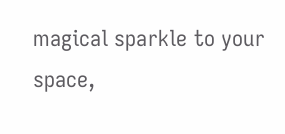magical sparkle to your space,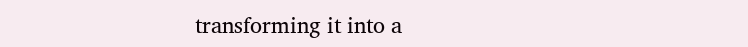transforming it into a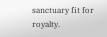sanctuary fit for royalty.